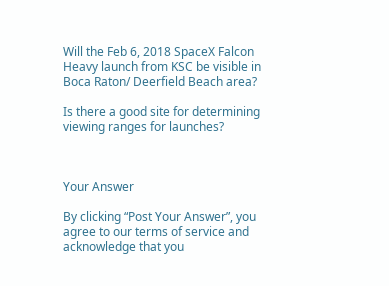Will the Feb 6, 2018 SpaceX Falcon Heavy launch from KSC be visible in Boca Raton/ Deerfield Beach area?

Is there a good site for determining viewing ranges for launches?



Your Answer

By clicking “Post Your Answer”, you agree to our terms of service and acknowledge that you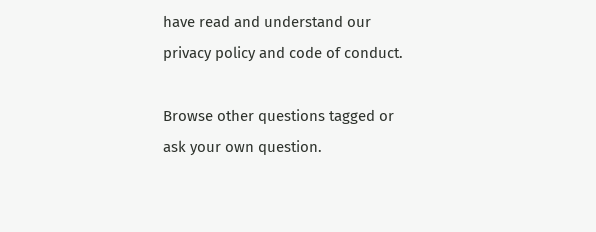have read and understand our privacy policy and code of conduct.

Browse other questions tagged or ask your own question.